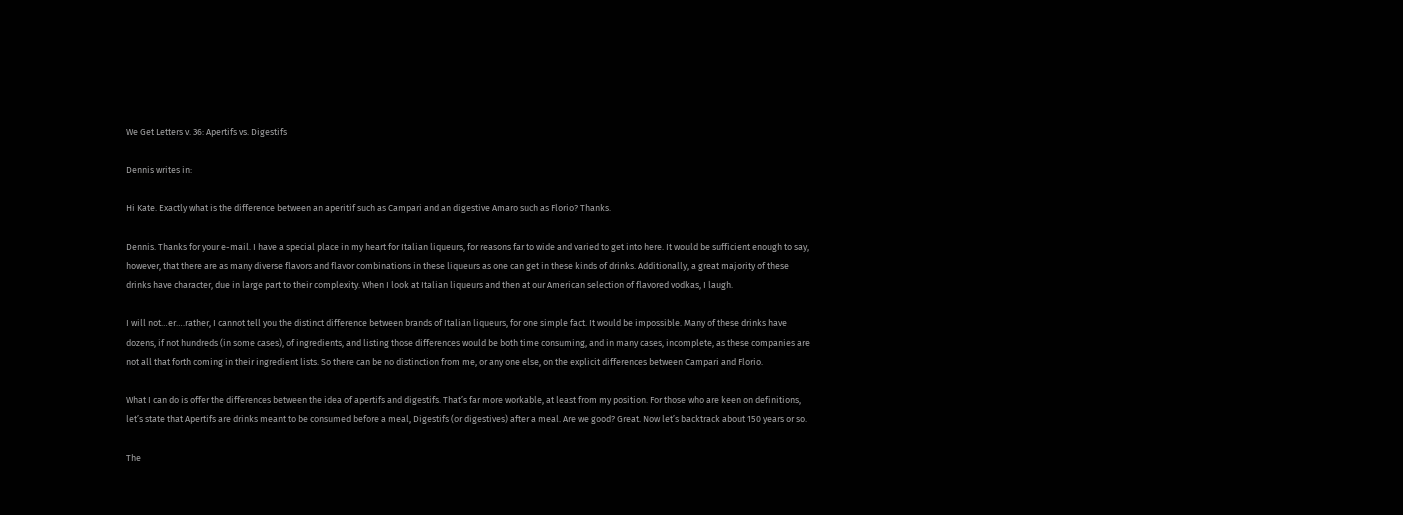We Get Letters v. 36: Apertifs vs. Digestifs

Dennis writes in:

Hi Kate. Exactly what is the difference between an aperitif such as Campari and an digestive Amaro such as Florio? Thanks.

Dennis. Thanks for your e-mail. I have a special place in my heart for Italian liqueurs, for reasons far to wide and varied to get into here. It would be sufficient enough to say, however, that there are as many diverse flavors and flavor combinations in these liqueurs as one can get in these kinds of drinks. Additionally, a great majority of these drinks have character, due in large part to their complexity. When I look at Italian liqueurs and then at our American selection of flavored vodkas, I laugh.

I will not…er….rather, I cannot tell you the distinct difference between brands of Italian liqueurs, for one simple fact. It would be impossible. Many of these drinks have dozens, if not hundreds (in some cases), of ingredients, and listing those differences would be both time consuming, and in many cases, incomplete, as these companies are not all that forth coming in their ingredient lists. So there can be no distinction from me, or any one else, on the explicit differences between Campari and Florio.

What I can do is offer the differences between the idea of apertifs and digestifs. That’s far more workable, at least from my position. For those who are keen on definitions, let’s state that Apertifs are drinks meant to be consumed before a meal, Digestifs (or digestives) after a meal. Are we good? Great. Now let’s backtrack about 150 years or so.

The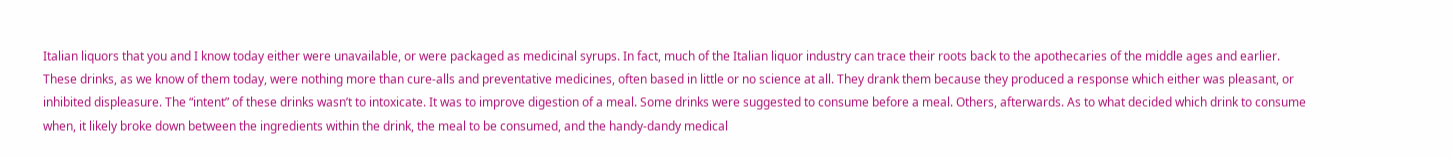Italian liquors that you and I know today either were unavailable, or were packaged as medicinal syrups. In fact, much of the Italian liquor industry can trace their roots back to the apothecaries of the middle ages and earlier. These drinks, as we know of them today, were nothing more than cure-alls and preventative medicines, often based in little or no science at all. They drank them because they produced a response which either was pleasant, or inhibited displeasure. The “intent” of these drinks wasn’t to intoxicate. It was to improve digestion of a meal. Some drinks were suggested to consume before a meal. Others, afterwards. As to what decided which drink to consume when, it likely broke down between the ingredients within the drink, the meal to be consumed, and the handy-dandy medical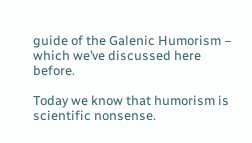guide of the Galenic Humorism – which we’ve discussed here before.

Today we know that humorism is scientific nonsense.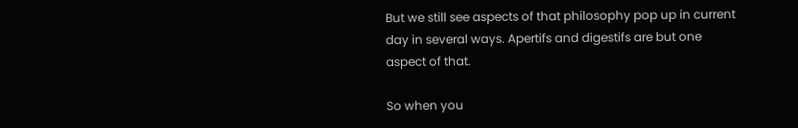But we still see aspects of that philosophy pop up in current day in several ways. Apertifs and digestifs are but one aspect of that.

So when you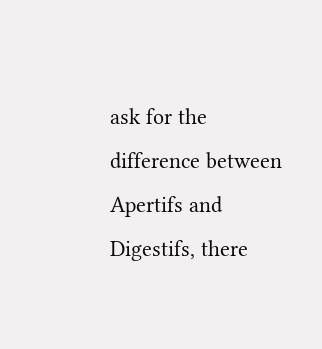ask for the difference between Apertifs and Digestifs, there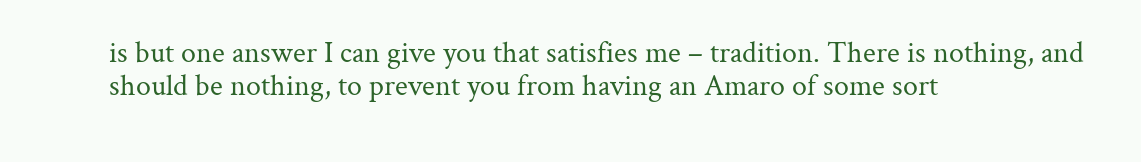is but one answer I can give you that satisfies me – tradition. There is nothing, and should be nothing, to prevent you from having an Amaro of some sort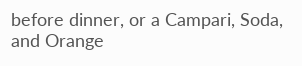before dinner, or a Campari, Soda, and Orange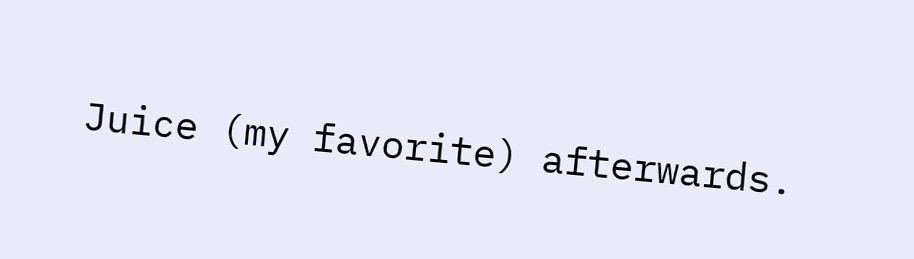Juice (my favorite) afterwards.